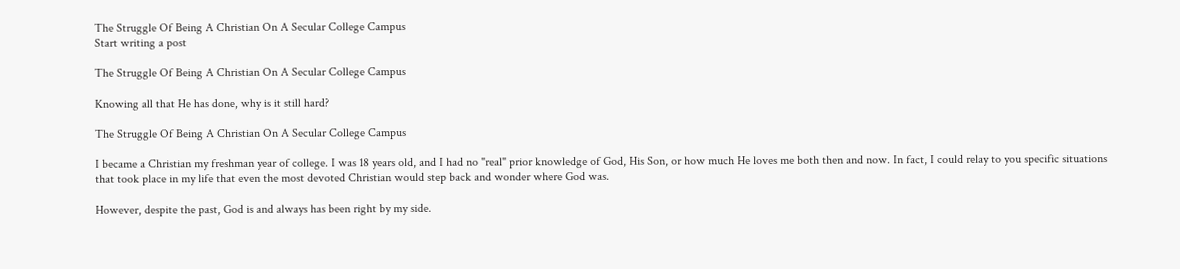The Struggle Of Being A Christian On A Secular College Campus
Start writing a post

The Struggle Of Being A Christian On A Secular College Campus

Knowing all that He has done, why is it still hard?

The Struggle Of Being A Christian On A Secular College Campus

I became a Christian my freshman year of college. I was 18 years old, and I had no "real" prior knowledge of God, His Son, or how much He loves me both then and now. In fact, I could relay to you specific situations that took place in my life that even the most devoted Christian would step back and wonder where God was.

However, despite the past, God is and always has been right by my side.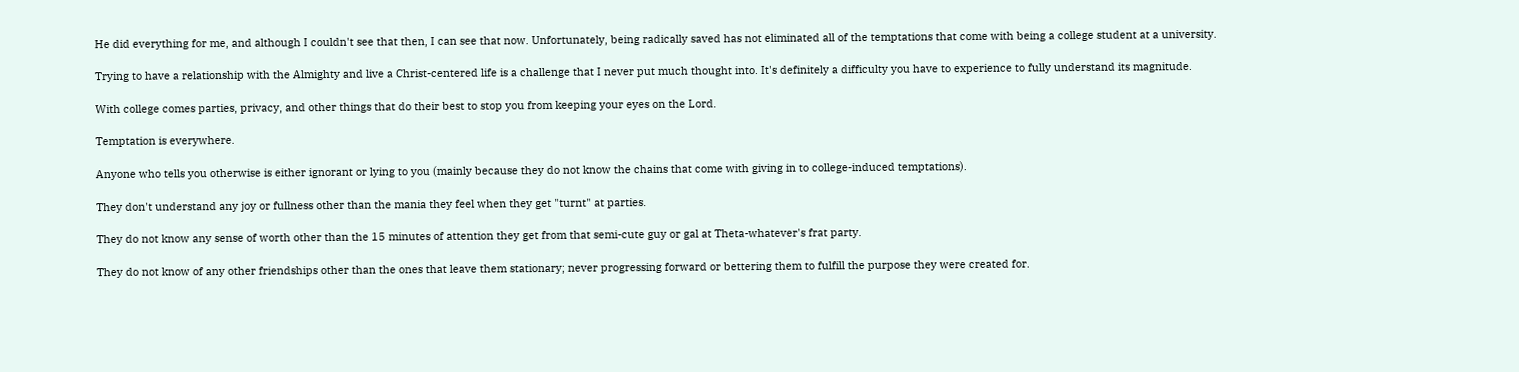He did everything for me, and although I couldn't see that then, I can see that now. Unfortunately, being radically saved has not eliminated all of the temptations that come with being a college student at a university.

Trying to have a relationship with the Almighty and live a Christ-centered life is a challenge that I never put much thought into. It's definitely a difficulty you have to experience to fully understand its magnitude.

With college comes parties, privacy, and other things that do their best to stop you from keeping your eyes on the Lord.

Temptation is everywhere.

Anyone who tells you otherwise is either ignorant or lying to you (mainly because they do not know the chains that come with giving in to college-induced temptations).

They don't understand any joy or fullness other than the mania they feel when they get "turnt" at parties.

They do not know any sense of worth other than the 15 minutes of attention they get from that semi-cute guy or gal at Theta-whatever's frat party.

They do not know of any other friendships other than the ones that leave them stationary; never progressing forward or bettering them to fulfill the purpose they were created for.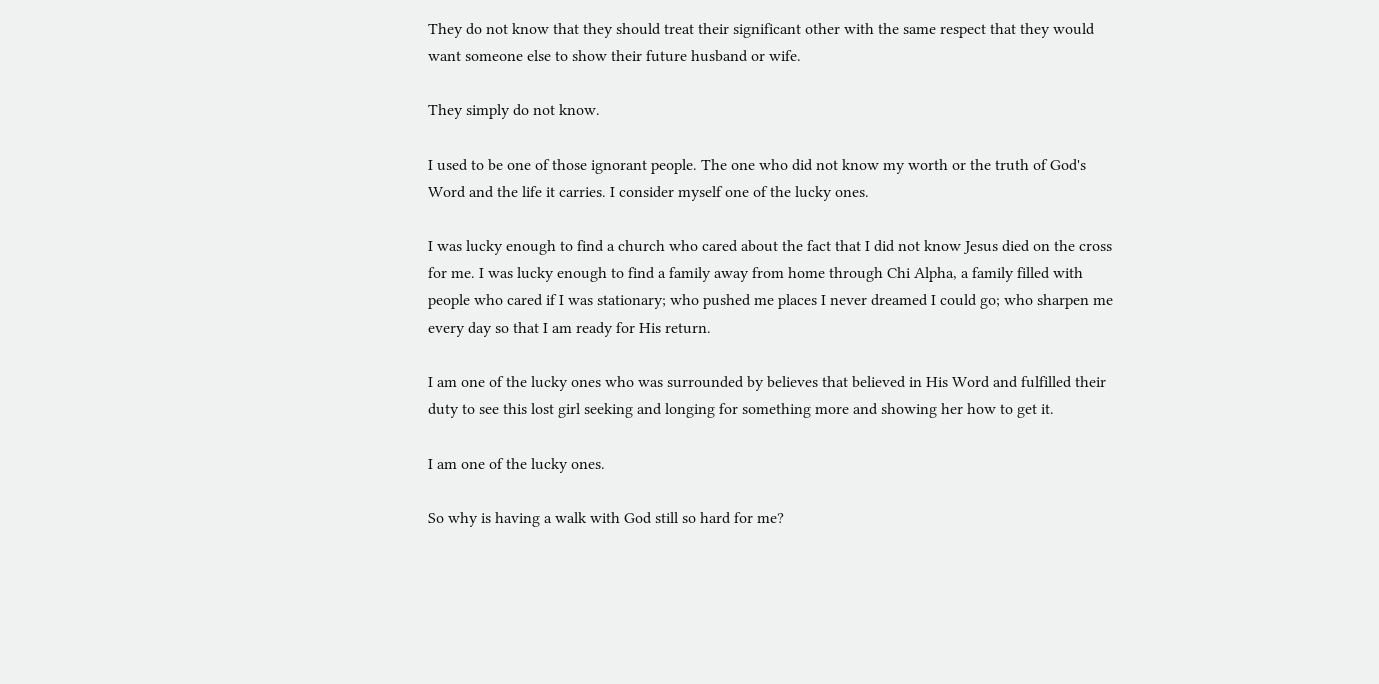They do not know that they should treat their significant other with the same respect that they would want someone else to show their future husband or wife.

They simply do not know.

I used to be one of those ignorant people. The one who did not know my worth or the truth of God's Word and the life it carries. I consider myself one of the lucky ones.

I was lucky enough to find a church who cared about the fact that I did not know Jesus died on the cross for me. I was lucky enough to find a family away from home through Chi Alpha, a family filled with people who cared if I was stationary; who pushed me places I never dreamed I could go; who sharpen me every day so that I am ready for His return.

I am one of the lucky ones who was surrounded by believes that believed in His Word and fulfilled their duty to see this lost girl seeking and longing for something more and showing her how to get it.

I am one of the lucky ones.

So why is having a walk with God still so hard for me?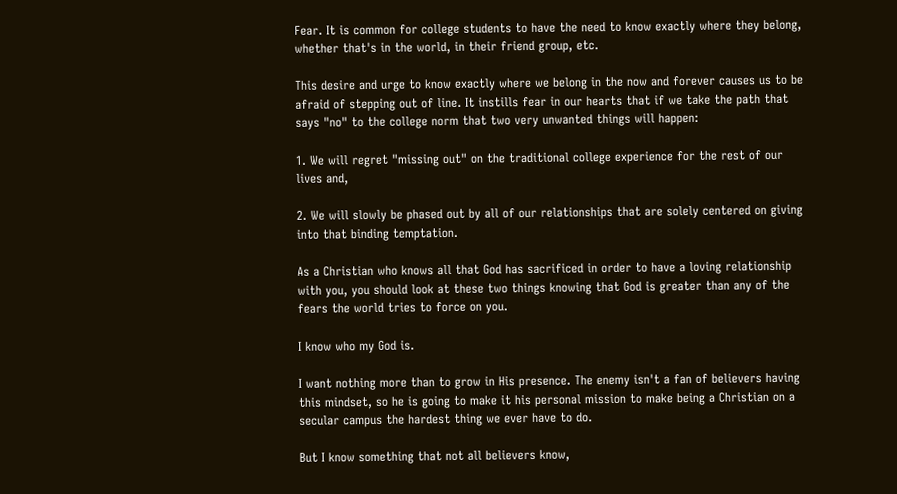Fear. It is common for college students to have the need to know exactly where they belong, whether that's in the world, in their friend group, etc.

This desire and urge to know exactly where we belong in the now and forever causes us to be afraid of stepping out of line. It instills fear in our hearts that if we take the path that says "no" to the college norm that two very unwanted things will happen:

1. We will regret "missing out" on the traditional college experience for the rest of our lives and,

2. We will slowly be phased out by all of our relationships that are solely centered on giving into that binding temptation.

As a Christian who knows all that God has sacrificed in order to have a loving relationship with you, you should look at these two things knowing that God is greater than any of the fears the world tries to force on you.

I know who my God is.

I want nothing more than to grow in His presence. The enemy isn't a fan of believers having this mindset, so he is going to make it his personal mission to make being a Christian on a secular campus the hardest thing we ever have to do.

But I know something that not all believers know,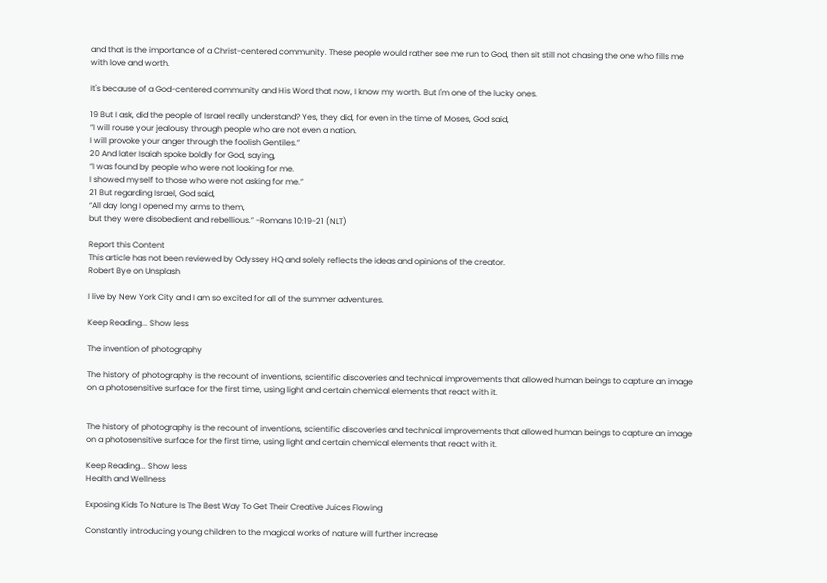and that is the importance of a Christ-centered community. These people would rather see me run to God, then sit still not chasing the one who fills me with love and worth.

It's because of a God-centered community and His Word that now, I know my worth. But I'm one of the lucky ones.

19 But I ask, did the people of Israel really understand? Yes, they did, for even in the time of Moses, God said,
“I will rouse your jealousy through people who are not even a nation.
I will provoke your anger through the foolish Gentiles.”
20 And later Isaiah spoke boldly for God, saying,
“I was found by people who were not looking for me.
I showed myself to those who were not asking for me.”
21 But regarding Israel, God said,
“All day long I opened my arms to them,
but they were disobedient and rebellious.” -Romans 10:19-21 (NLT)

Report this Content
This article has not been reviewed by Odyssey HQ and solely reflects the ideas and opinions of the creator.
Robert Bye on Unsplash

I live by New York City and I am so excited for all of the summer adventures.

Keep Reading... Show less

The invention of photography

The history of photography is the recount of inventions, scientific discoveries and technical improvements that allowed human beings to capture an image on a photosensitive surface for the first time, using light and certain chemical elements that react with it.


The history of photography is the recount of inventions, scientific discoveries and technical improvements that allowed human beings to capture an image on a photosensitive surface for the first time, using light and certain chemical elements that react with it.

Keep Reading... Show less
Health and Wellness

Exposing Kids To Nature Is The Best Way To Get Their Creative Juices Flowing

Constantly introducing young children to the magical works of nature will further increase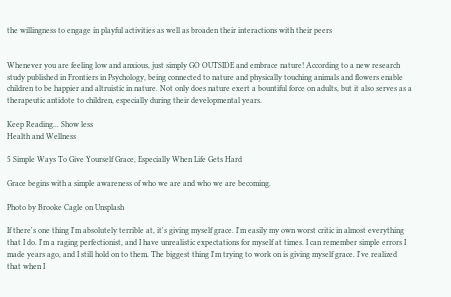the willingness to engage in playful activities as well as broaden their interactions with their peers


Whenever you are feeling low and anxious, just simply GO OUTSIDE and embrace nature! According to a new research study published in Frontiers in Psychology, being connected to nature and physically touching animals and flowers enable children to be happier and altruistic in nature. Not only does nature exert a bountiful force on adults, but it also serves as a therapeutic antidote to children, especially during their developmental years.

Keep Reading... Show less
Health and Wellness

5 Simple Ways To Give Yourself Grace, Especially When Life Gets Hard

Grace begins with a simple awareness of who we are and who we are becoming.

Photo by Brooke Cagle on Unsplash

If there's one thing I'm absolutely terrible at, it's giving myself grace. I'm easily my own worst critic in almost everything that I do. I'm a raging perfectionist, and I have unrealistic expectations for myself at times. I can remember simple errors I made years ago, and I still hold on to them. The biggest thing I'm trying to work on is giving myself grace. I've realized that when I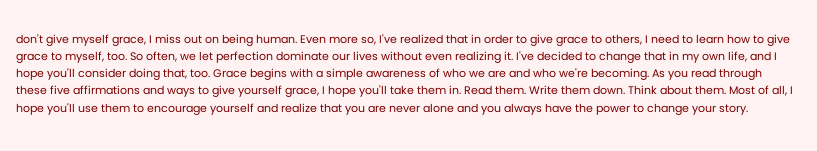don't give myself grace, I miss out on being human. Even more so, I've realized that in order to give grace to others, I need to learn how to give grace to myself, too. So often, we let perfection dominate our lives without even realizing it. I've decided to change that in my own life, and I hope you'll consider doing that, too. Grace begins with a simple awareness of who we are and who we're becoming. As you read through these five affirmations and ways to give yourself grace, I hope you'll take them in. Read them. Write them down. Think about them. Most of all, I hope you'll use them to encourage yourself and realize that you are never alone and you always have the power to change your story.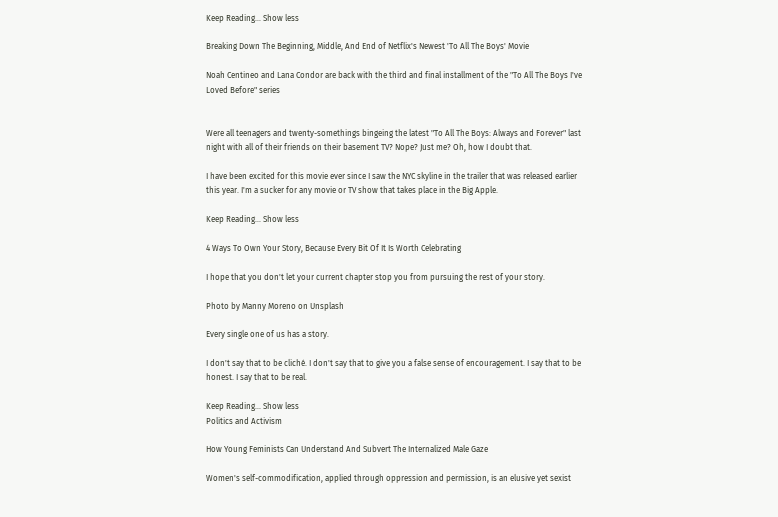Keep Reading... Show less

Breaking Down The Beginning, Middle, And End of Netflix's Newest 'To All The Boys' Movie

Noah Centineo and Lana Condor are back with the third and final installment of the "To All The Boys I've Loved Before" series


Were all teenagers and twenty-somethings bingeing the latest "To All The Boys: Always and Forever" last night with all of their friends on their basement TV? Nope? Just me? Oh, how I doubt that.

I have been excited for this movie ever since I saw the NYC skyline in the trailer that was released earlier this year. I'm a sucker for any movie or TV show that takes place in the Big Apple.

Keep Reading... Show less

4 Ways To Own Your Story, Because Every Bit Of It Is Worth Celebrating

I hope that you don't let your current chapter stop you from pursuing the rest of your story.

Photo by Manny Moreno on Unsplash

Every single one of us has a story.

I don't say that to be cliché. I don't say that to give you a false sense of encouragement. I say that to be honest. I say that to be real.

Keep Reading... Show less
Politics and Activism

How Young Feminists Can Understand And Subvert The Internalized Male Gaze

Women's self-commodification, applied through oppression and permission, is an elusive yet sexist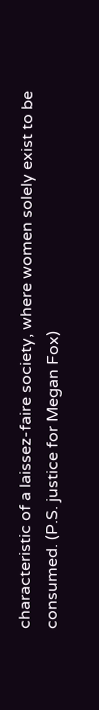characteristic of a laissez-faire society, where women solely exist to be consumed. (P.S. justice for Megan Fox)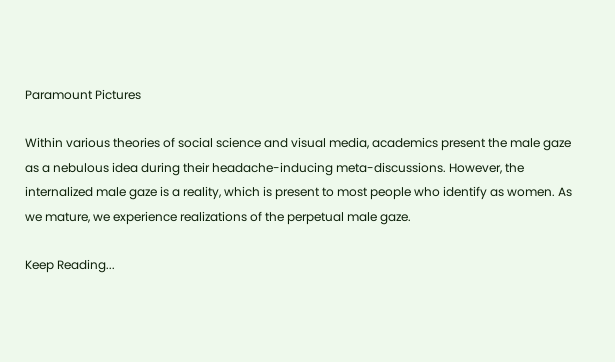Paramount Pictures

Within various theories of social science and visual media, academics present the male gaze as a nebulous idea during their headache-inducing meta-discussions. However, the internalized male gaze is a reality, which is present to most people who identify as women. As we mature, we experience realizations of the perpetual male gaze.

Keep Reading...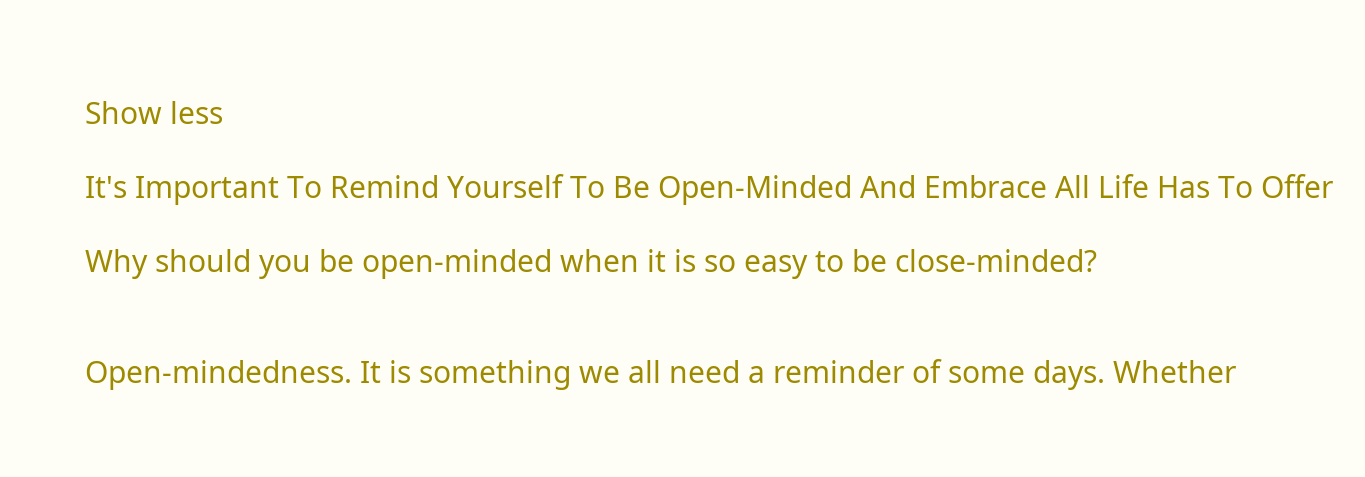Show less

It's Important To Remind Yourself To Be Open-Minded And Embrace All Life Has To Offer

Why should you be open-minded when it is so easy to be close-minded?


Open-mindedness. It is something we all need a reminder of some days. Whether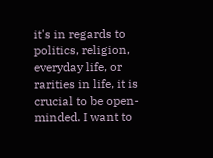it's in regards to politics, religion, everyday life, or rarities in life, it is crucial to be open-minded. I want to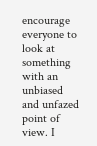encourage everyone to look at something with an unbiased and unfazed point of view. I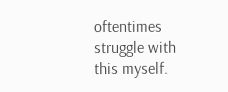oftentimes struggle with this myself.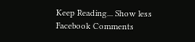Keep Reading... Show less
Facebook Comments